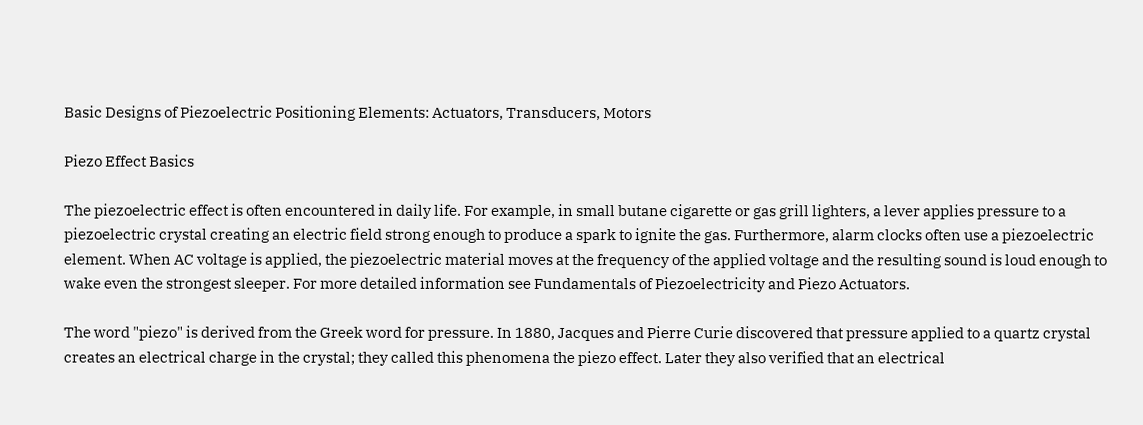Basic Designs of Piezoelectric Positioning Elements: Actuators, Transducers, Motors

Piezo Effect Basics

The piezoelectric effect is often encountered in daily life. For example, in small butane cigarette or gas grill lighters, a lever applies pressure to a piezoelectric crystal creating an electric field strong enough to produce a spark to ignite the gas. Furthermore, alarm clocks often use a piezoelectric element. When AC voltage is applied, the piezoelectric material moves at the frequency of the applied voltage and the resulting sound is loud enough to wake even the strongest sleeper. For more detailed information see Fundamentals of Piezoelectricity and Piezo Actuators.

The word "piezo" is derived from the Greek word for pressure. In 1880, Jacques and Pierre Curie discovered that pressure applied to a quartz crystal creates an electrical charge in the crystal; they called this phenomena the piezo effect. Later they also verified that an electrical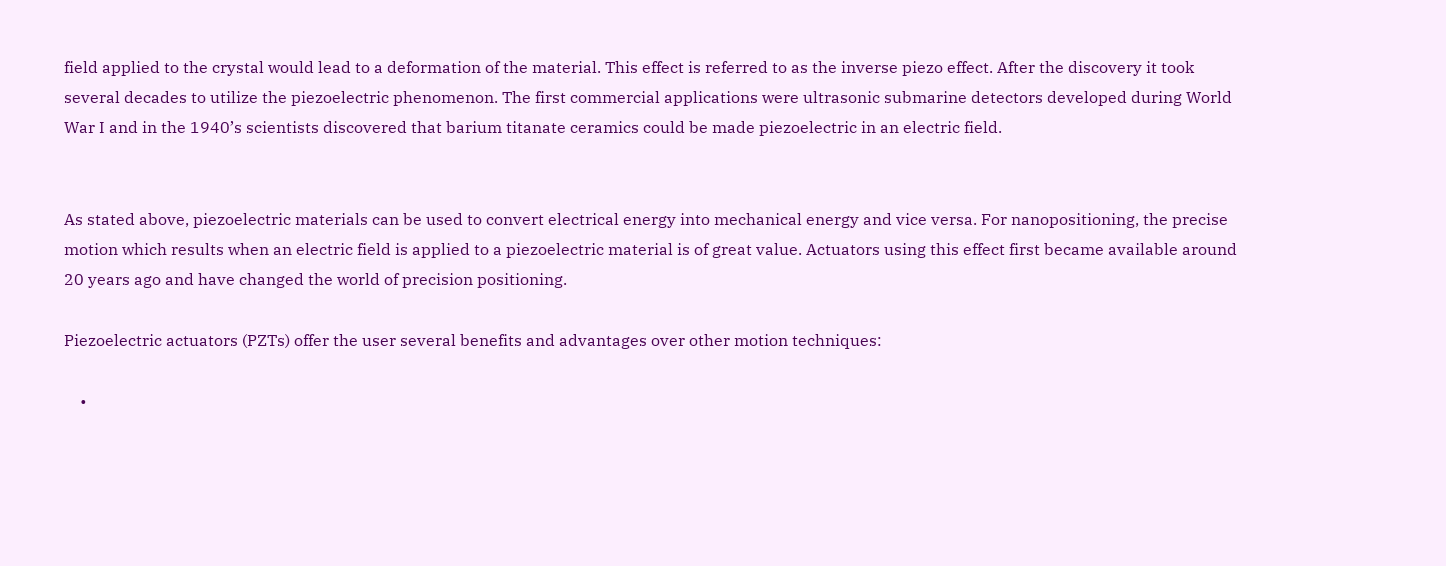field applied to the crystal would lead to a deformation of the material. This effect is referred to as the inverse piezo effect. After the discovery it took several decades to utilize the piezoelectric phenomenon. The first commercial applications were ultrasonic submarine detectors developed during World War I and in the 1940’s scientists discovered that barium titanate ceramics could be made piezoelectric in an electric field.


As stated above, piezoelectric materials can be used to convert electrical energy into mechanical energy and vice versa. For nanopositioning, the precise motion which results when an electric field is applied to a piezoelectric material is of great value. Actuators using this effect first became available around 20 years ago and have changed the world of precision positioning.

Piezoelectric actuators (PZTs) offer the user several benefits and advantages over other motion techniques:

    •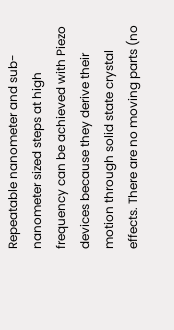Repeatable nanometer and sub-nanometer sized steps at high frequency can be achieved with Piezo devices because they derive their motion through solid state crystal effects. There are no moving parts (no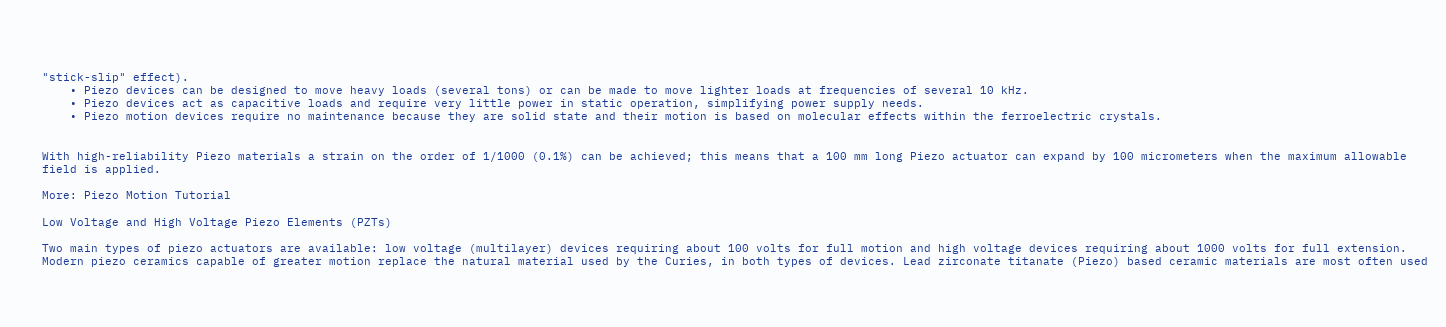"stick-slip" effect).
    • Piezo devices can be designed to move heavy loads (several tons) or can be made to move lighter loads at frequencies of several 10 kHz.
    • Piezo devices act as capacitive loads and require very little power in static operation, simplifying power supply needs.
    • Piezo motion devices require no maintenance because they are solid state and their motion is based on molecular effects within the ferroelectric crystals.


With high-reliability Piezo materials a strain on the order of 1/1000 (0.1%) can be achieved; this means that a 100 mm long Piezo actuator can expand by 100 micrometers when the maximum allowable field is applied.

More: Piezo Motion Tutorial

Low Voltage and High Voltage Piezo Elements (PZTs)

Two main types of piezo actuators are available: low voltage (multilayer) devices requiring about 100 volts for full motion and high voltage devices requiring about 1000 volts for full extension. Modern piezo ceramics capable of greater motion replace the natural material used by the Curies, in both types of devices. Lead zirconate titanate (Piezo) based ceramic materials are most often used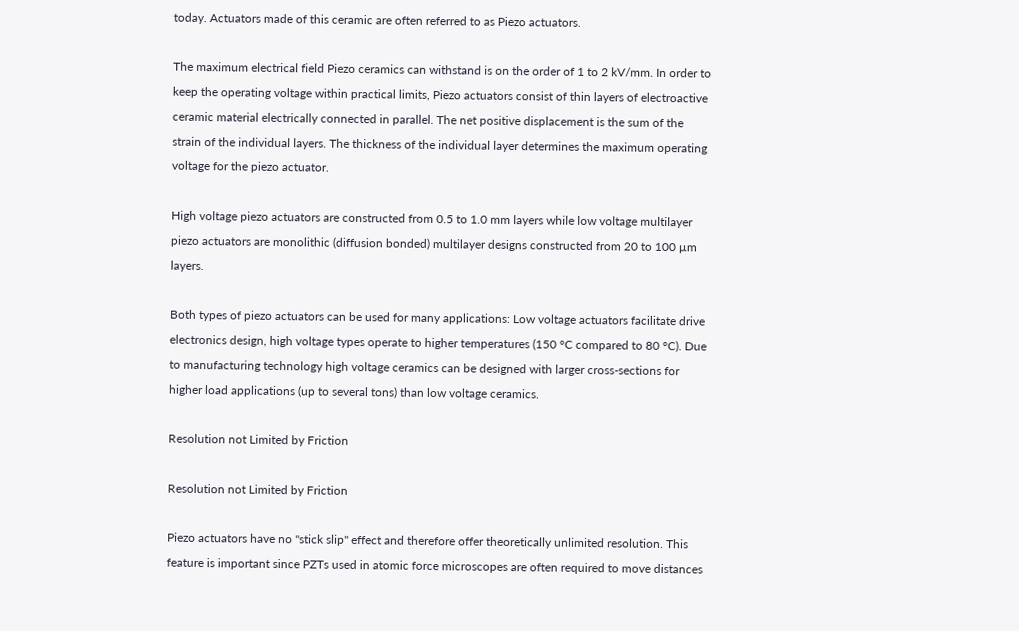today. Actuators made of this ceramic are often referred to as Piezo actuators.

The maximum electrical field Piezo ceramics can withstand is on the order of 1 to 2 kV/mm. In order to keep the operating voltage within practical limits, Piezo actuators consist of thin layers of electroactive ceramic material electrically connected in parallel. The net positive displacement is the sum of the strain of the individual layers. The thickness of the individual layer determines the maximum operating voltage for the piezo actuator.

High voltage piezo actuators are constructed from 0.5 to 1.0 mm layers while low voltage multilayer piezo actuators are monolithic (diffusion bonded) multilayer designs constructed from 20 to 100 µm layers.

Both types of piezo actuators can be used for many applications: Low voltage actuators facilitate drive electronics design, high voltage types operate to higher temperatures (150 °C compared to 80 °C). Due to manufacturing technology high voltage ceramics can be designed with larger cross-sections for higher load applications (up to several tons) than low voltage ceramics.

Resolution not Limited by Friction

Resolution not Limited by Friction

Piezo actuators have no "stick slip" effect and therefore offer theoretically unlimited resolution. This feature is important since PZTs used in atomic force microscopes are often required to move distances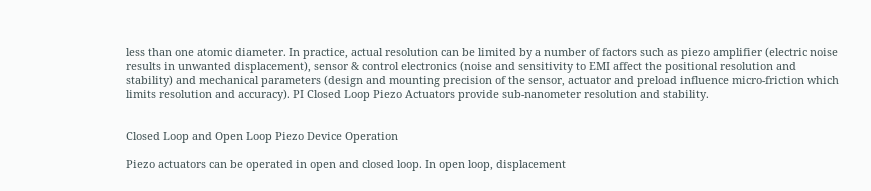less than one atomic diameter. In practice, actual resolution can be limited by a number of factors such as piezo amplifier (electric noise results in unwanted displacement), sensor & control electronics (noise and sensitivity to EMI affect the positional resolution and stability) and mechanical parameters (design and mounting precision of the sensor, actuator and preload influence micro-friction which limits resolution and accuracy). PI Closed Loop Piezo Actuators provide sub-nanometer resolution and stability.


Closed Loop and Open Loop Piezo Device Operation

Piezo actuators can be operated in open and closed loop. In open loop, displacement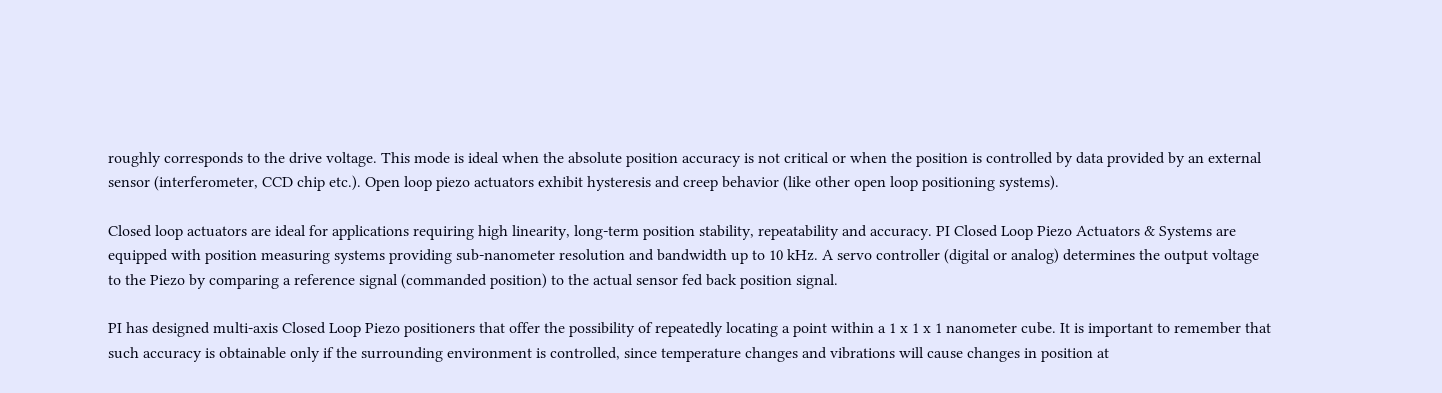roughly corresponds to the drive voltage. This mode is ideal when the absolute position accuracy is not critical or when the position is controlled by data provided by an external sensor (interferometer, CCD chip etc.). Open loop piezo actuators exhibit hysteresis and creep behavior (like other open loop positioning systems).

Closed loop actuators are ideal for applications requiring high linearity, long-term position stability, repeatability and accuracy. PI Closed Loop Piezo Actuators & Systems are equipped with position measuring systems providing sub-nanometer resolution and bandwidth up to 10 kHz. A servo controller (digital or analog) determines the output voltage to the Piezo by comparing a reference signal (commanded position) to the actual sensor fed back position signal.

PI has designed multi-axis Closed Loop Piezo positioners that offer the possibility of repeatedly locating a point within a 1 x 1 x 1 nanometer cube. It is important to remember that such accuracy is obtainable only if the surrounding environment is controlled, since temperature changes and vibrations will cause changes in position at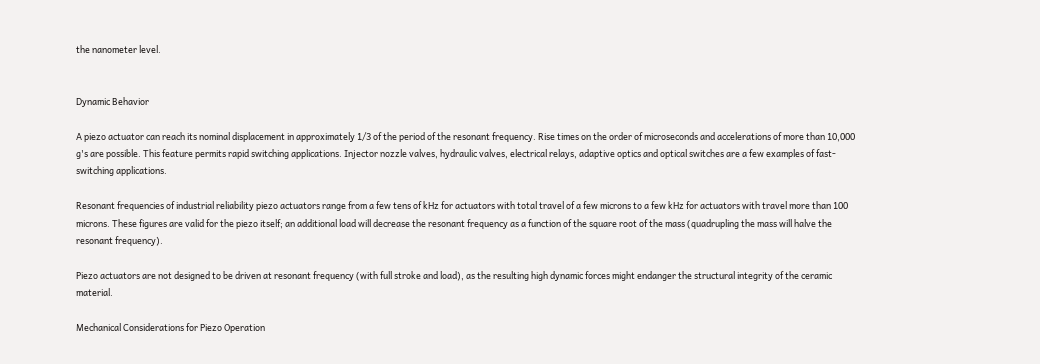the nanometer level.


Dynamic Behavior

A piezo actuator can reach its nominal displacement in approximately 1/3 of the period of the resonant frequency. Rise times on the order of microseconds and accelerations of more than 10,000 g's are possible. This feature permits rapid switching applications. Injector nozzle valves, hydraulic valves, electrical relays, adaptive optics and optical switches are a few examples of fast-switching applications.

Resonant frequencies of industrial reliability piezo actuators range from a few tens of kHz for actuators with total travel of a few microns to a few kHz for actuators with travel more than 100 microns. These figures are valid for the piezo itself; an additional load will decrease the resonant frequency as a function of the square root of the mass (quadrupling the mass will halve the resonant frequency).

Piezo actuators are not designed to be driven at resonant frequency (with full stroke and load), as the resulting high dynamic forces might endanger the structural integrity of the ceramic material.

Mechanical Considerations for Piezo Operation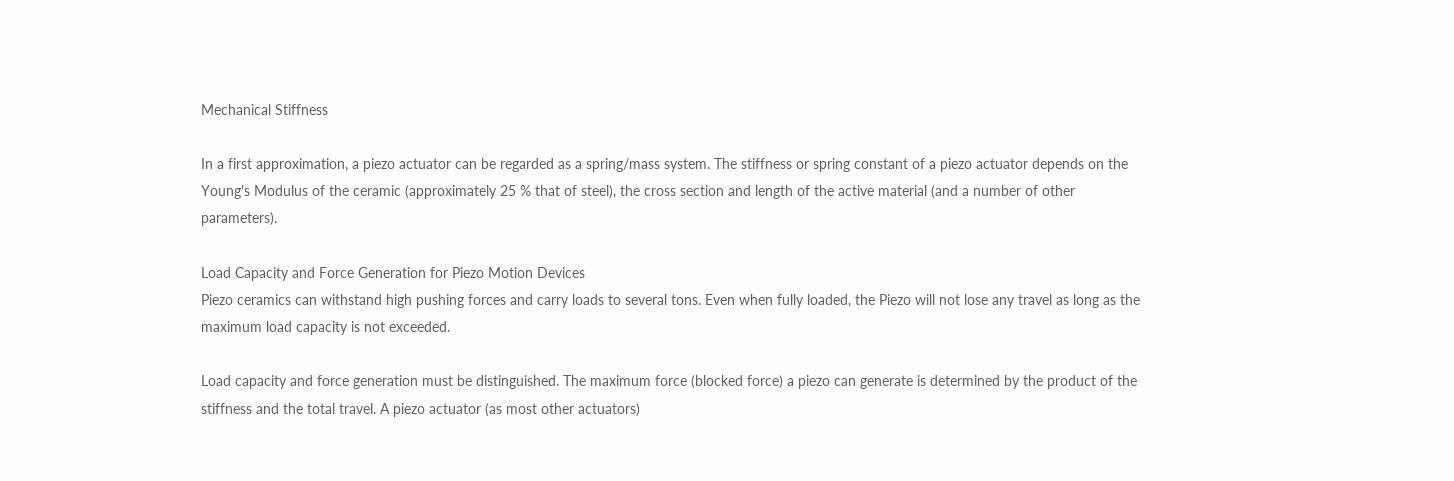Mechanical Stiffness

In a first approximation, a piezo actuator can be regarded as a spring/mass system. The stiffness or spring constant of a piezo actuator depends on the Young's Modulus of the ceramic (approximately 25 % that of steel), the cross section and length of the active material (and a number of other parameters).

Load Capacity and Force Generation for Piezo Motion Devices
Piezo ceramics can withstand high pushing forces and carry loads to several tons. Even when fully loaded, the Piezo will not lose any travel as long as the maximum load capacity is not exceeded.

Load capacity and force generation must be distinguished. The maximum force (blocked force) a piezo can generate is determined by the product of the stiffness and the total travel. A piezo actuator (as most other actuators)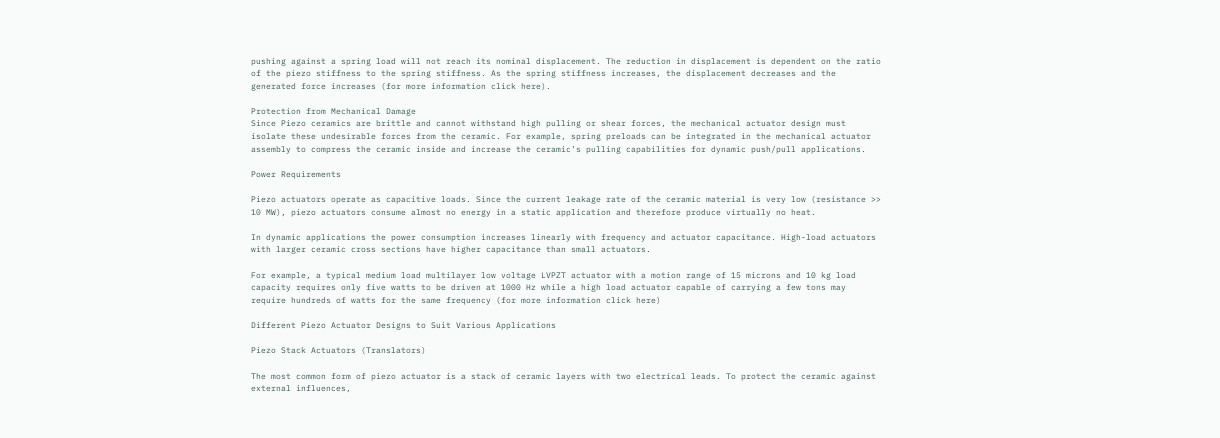pushing against a spring load will not reach its nominal displacement. The reduction in displacement is dependent on the ratio of the piezo stiffness to the spring stiffness. As the spring stiffness increases, the displacement decreases and the generated force increases (for more information click here).

Protection from Mechanical Damage
Since Piezo ceramics are brittle and cannot withstand high pulling or shear forces, the mechanical actuator design must isolate these undesirable forces from the ceramic. For example, spring preloads can be integrated in the mechanical actuator assembly to compress the ceramic inside and increase the ceramic’s pulling capabilities for dynamic push/pull applications.

Power Requirements

Piezo actuators operate as capacitive loads. Since the current leakage rate of the ceramic material is very low (resistance >> 10 MW), piezo actuators consume almost no energy in a static application and therefore produce virtually no heat.

In dynamic applications the power consumption increases linearly with frequency and actuator capacitance. High-load actuators with larger ceramic cross sections have higher capacitance than small actuators.

For example, a typical medium load multilayer low voltage LVPZT actuator with a motion range of 15 microns and 10 kg load capacity requires only five watts to be driven at 1000 Hz while a high load actuator capable of carrying a few tons may require hundreds of watts for the same frequency (for more information click here)

Different Piezo Actuator Designs to Suit Various Applications

Piezo Stack Actuators (Translators)

The most common form of piezo actuator is a stack of ceramic layers with two electrical leads. To protect the ceramic against external influences,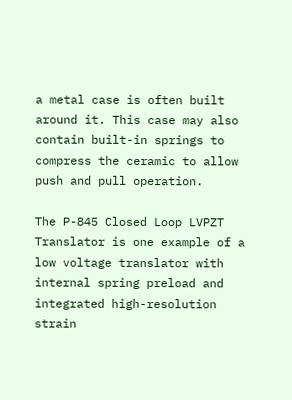a metal case is often built around it. This case may also contain built-in springs to compress the ceramic to allow push and pull operation.

The P-845 Closed Loop LVPZT Translator is one example of a low voltage translator with internal spring preload and integrated high-resolution strain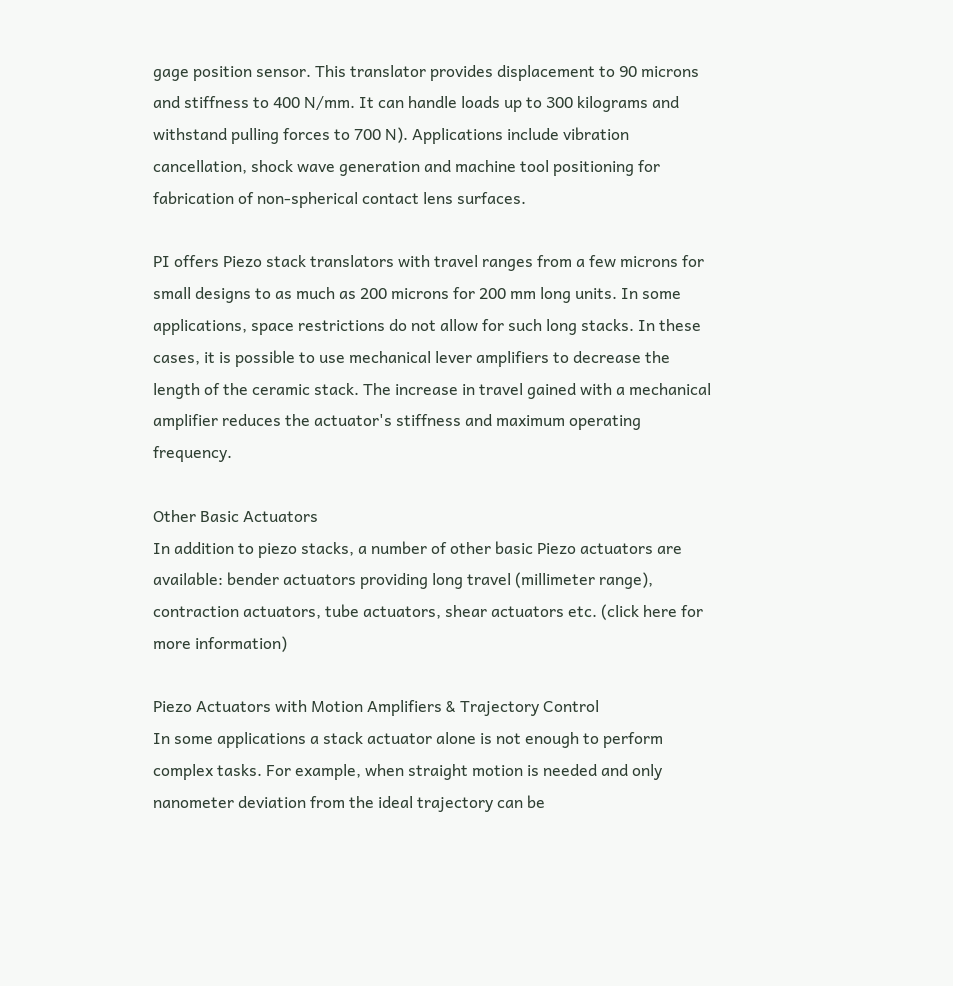gage position sensor. This translator provides displacement to 90 microns and stiffness to 400 N/mm. It can handle loads up to 300 kilograms and withstand pulling forces to 700 N). Applications include vibration cancellation, shock wave generation and machine tool positioning for fabrication of non-spherical contact lens surfaces.

PI offers Piezo stack translators with travel ranges from a few microns for small designs to as much as 200 microns for 200 mm long units. In some applications, space restrictions do not allow for such long stacks. In these cases, it is possible to use mechanical lever amplifiers to decrease the length of the ceramic stack. The increase in travel gained with a mechanical amplifier reduces the actuator's stiffness and maximum operating frequency.

Other Basic Actuators
In addition to piezo stacks, a number of other basic Piezo actuators are available: bender actuators providing long travel (millimeter range), contraction actuators, tube actuators, shear actuators etc. (click here for more information)

Piezo Actuators with Motion Amplifiers & Trajectory Control
In some applications a stack actuator alone is not enough to perform complex tasks. For example, when straight motion is needed and only nanometer deviation from the ideal trajectory can be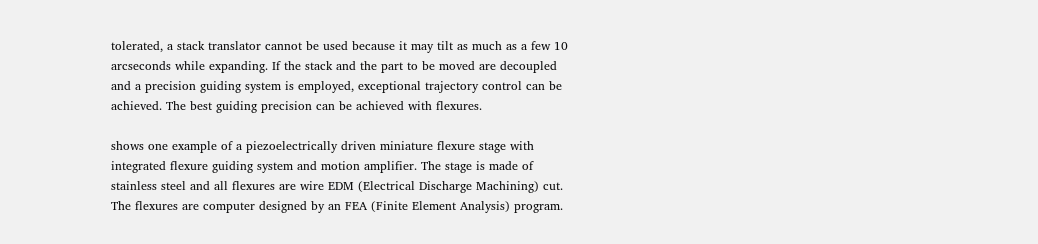tolerated, a stack translator cannot be used because it may tilt as much as a few 10 arcseconds while expanding. If the stack and the part to be moved are decoupled and a precision guiding system is employed, exceptional trajectory control can be achieved. The best guiding precision can be achieved with flexures.

shows one example of a piezoelectrically driven miniature flexure stage with integrated flexure guiding system and motion amplifier. The stage is made of stainless steel and all flexures are wire EDM (Electrical Discharge Machining) cut. The flexures are computer designed by an FEA (Finite Element Analysis) program.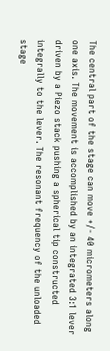The central part of the stage can move +/- 40 micrometers along one axis. The movement is accomplished by an integrated 3:1 lever driven by a Piezo stack pushing a spherical tip constructed integrally to the lever. The resonant frequency of the unloaded stage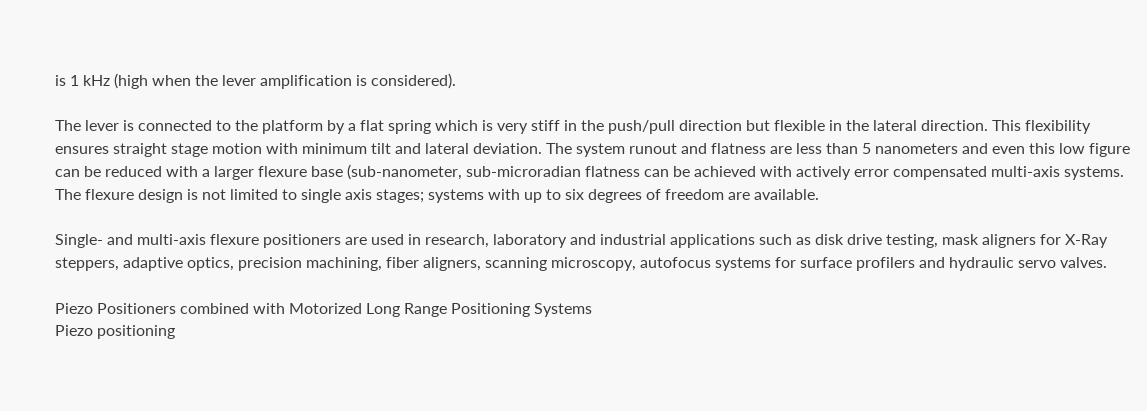is 1 kHz (high when the lever amplification is considered).

The lever is connected to the platform by a flat spring which is very stiff in the push/pull direction but flexible in the lateral direction. This flexibility ensures straight stage motion with minimum tilt and lateral deviation. The system runout and flatness are less than 5 nanometers and even this low figure can be reduced with a larger flexure base (sub-nanometer, sub-microradian flatness can be achieved with actively error compensated multi-axis systems. The flexure design is not limited to single axis stages; systems with up to six degrees of freedom are available.

Single- and multi-axis flexure positioners are used in research, laboratory and industrial applications such as disk drive testing, mask aligners for X-Ray steppers, adaptive optics, precision machining, fiber aligners, scanning microscopy, autofocus systems for surface profilers and hydraulic servo valves.

Piezo Positioners combined with Motorized Long Range Positioning Systems
Piezo positioning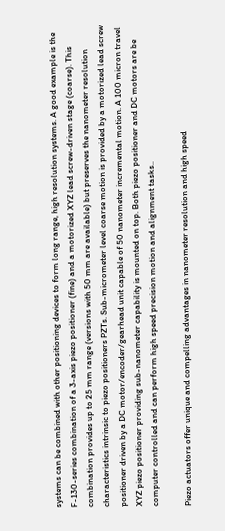systems can be combined with other positioning devices to form long range, high resolution systems. A good example is the F-130-series combination of a 3-axis piezo positioner (fine) and a motorized XYZ lead screw-driven stage (coarse). This combination provides up to 25 mm range (versions with 50 mm are available) but preserves the nanometer resolution characteristics intrinsic to piezo positioners PZTs. Sub-micrometer level coarse motion is provided by a motorized lead screw positioner driven by a DC motor/encoder/gearhead unit capable of 50 nanometer incremental motion. A 100 micron travel XYZ piezo positioner providing sub-nanometer capability is mounted on top. Both piezo positioner and DC motors are be computer controlled and can perform high speed precision motion and alignment tasks..

Piezo actuators offer unique and compelling advantages in nanometer resolution and high speed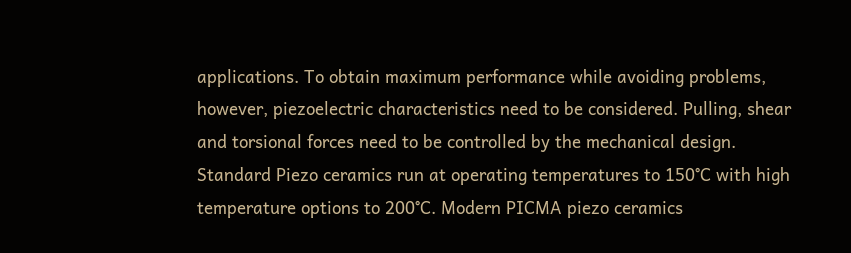applications. To obtain maximum performance while avoiding problems, however, piezoelectric characteristics need to be considered. Pulling, shear and torsional forces need to be controlled by the mechanical design. Standard Piezo ceramics run at operating temperatures to 150°C with high temperature options to 200°C. Modern PICMA piezo ceramics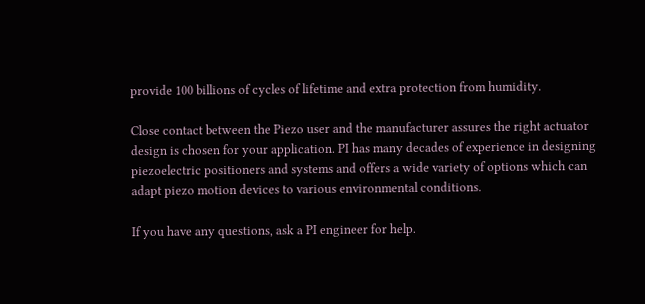provide 100 billions of cycles of lifetime and extra protection from humidity.

Close contact between the Piezo user and the manufacturer assures the right actuator design is chosen for your application. PI has many decades of experience in designing piezoelectric positioners and systems and offers a wide variety of options which can adapt piezo motion devices to various environmental conditions.

If you have any questions, ask a PI engineer for help.